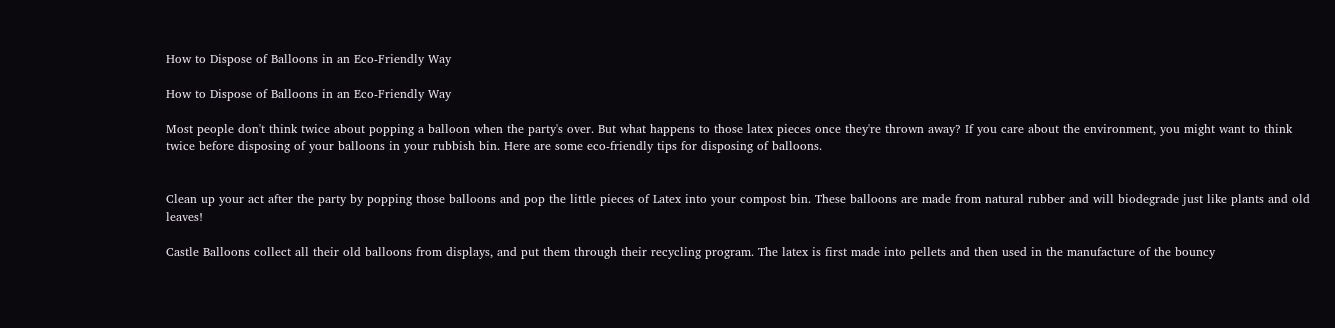How to Dispose of Balloons in an Eco-Friendly Way

How to Dispose of Balloons in an Eco-Friendly Way

Most people don't think twice about popping a balloon when the party's over. But what happens to those latex pieces once they're thrown away? If you care about the environment, you might want to think twice before disposing of your balloons in your rubbish bin. Here are some eco-friendly tips for disposing of balloons.


Clean up your act after the party by popping those balloons and pop the little pieces of Latex into your compost bin. These balloons are made from natural rubber and will biodegrade just like plants and old leaves!

Castle Balloons collect all their old balloons from displays, and put them through their recycling program. The latex is first made into pellets and then used in the manufacture of the bouncy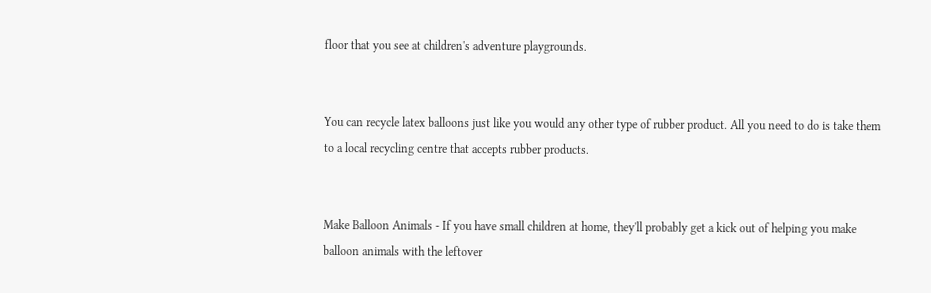floor that you see at children's adventure playgrounds.


You can recycle latex balloons just like you would any other type of rubber product. All you need to do is take them to a local recycling centre that accepts rubber products.


Make Balloon Animals - If you have small children at home, they'll probably get a kick out of helping you make balloon animals with the leftover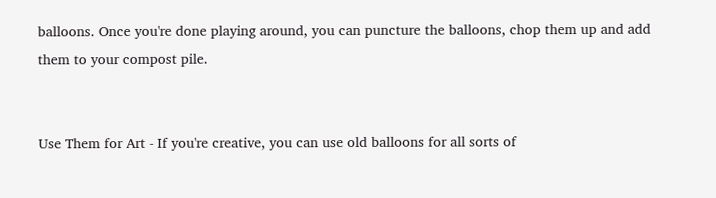balloons. Once you're done playing around, you can puncture the balloons, chop them up and add them to your compost pile.


Use Them for Art - If you're creative, you can use old balloons for all sorts of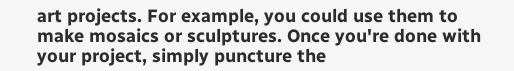art projects. For example, you could use them to make mosaics or sculptures. Once you're done with your project, simply puncture the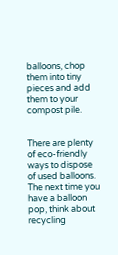balloons, chop them into tiny pieces and add them to your compost pile.


There are plenty of eco-friendly ways to dispose of used balloons. The next time you have a balloon pop, think about recycling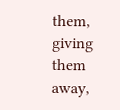them, giving them away,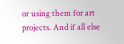or using them for art projects. And if all else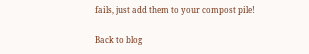fails, just add them to your compost pile!

Back to blog